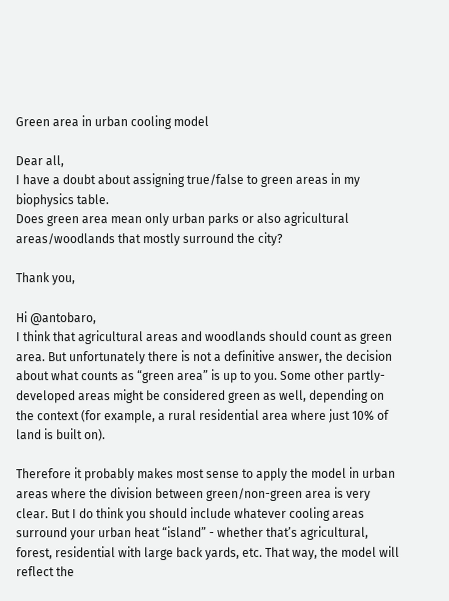Green area in urban cooling model

Dear all,
I have a doubt about assigning true/false to green areas in my biophysics table.
Does green area mean only urban parks or also agricultural areas/woodlands that mostly surround the city?

Thank you,

Hi @antobaro,
I think that agricultural areas and woodlands should count as green area. But unfortunately there is not a definitive answer, the decision about what counts as “green area” is up to you. Some other partly-developed areas might be considered green as well, depending on the context (for example, a rural residential area where just 10% of land is built on).

Therefore it probably makes most sense to apply the model in urban areas where the division between green/non-green area is very clear. But I do think you should include whatever cooling areas surround your urban heat “island” - whether that’s agricultural, forest, residential with large back yards, etc. That way, the model will reflect the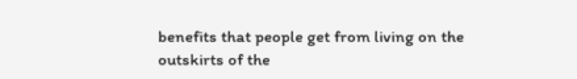benefits that people get from living on the outskirts of the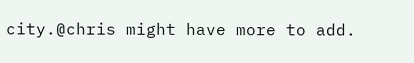city.@chris might have more to add.